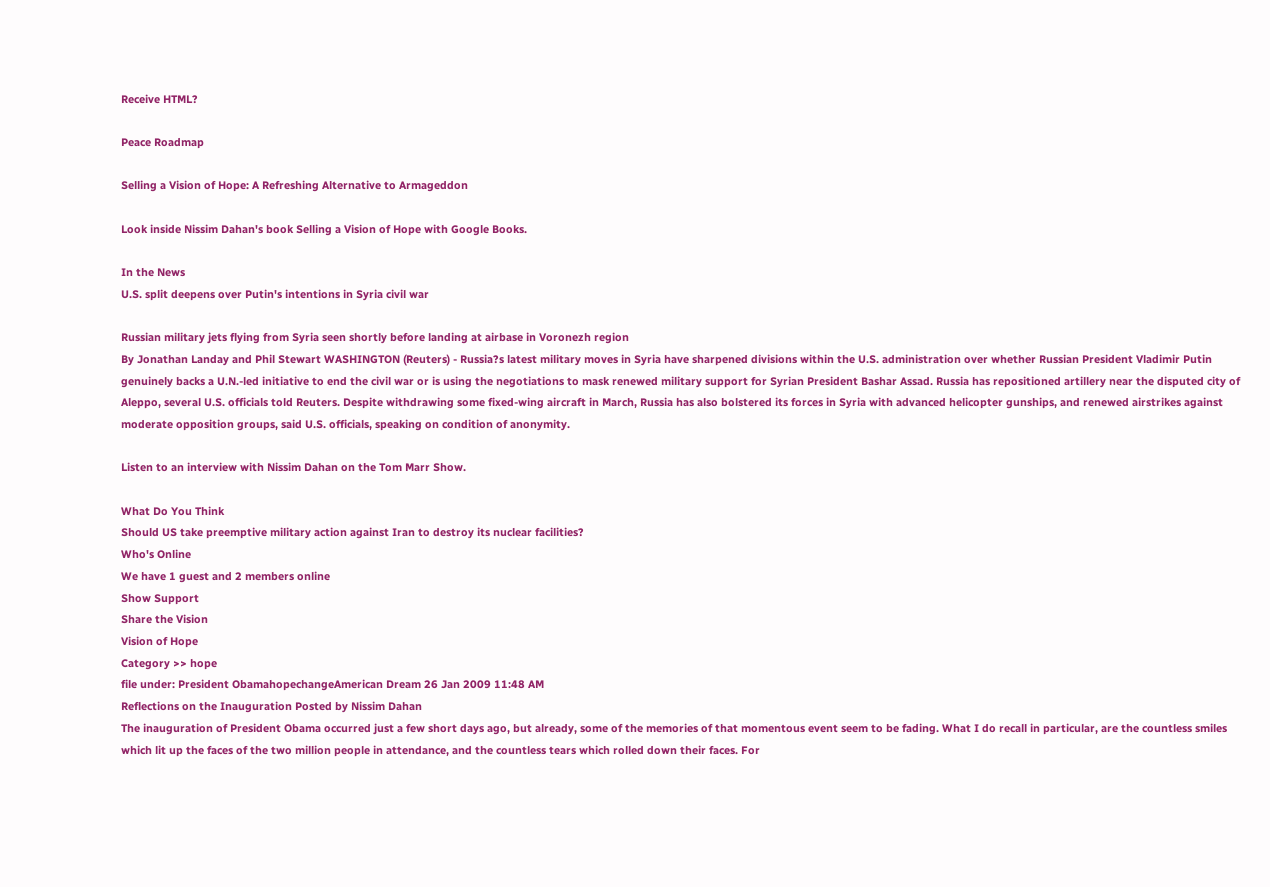Receive HTML?

Peace Roadmap

Selling a Vision of Hope: A Refreshing Alternative to Armageddon

Look inside Nissim Dahan's book Selling a Vision of Hope with Google Books.

In the News
U.S. split deepens over Putin's intentions in Syria civil war

Russian military jets flying from Syria seen shortly before landing at airbase in Voronezh region
By Jonathan Landay and Phil Stewart WASHINGTON (Reuters) - Russia?s latest military moves in Syria have sharpened divisions within the U.S. administration over whether Russian President Vladimir Putin genuinely backs a U.N.-led initiative to end the civil war or is using the negotiations to mask renewed military support for Syrian President Bashar Assad. Russia has repositioned artillery near the disputed city of Aleppo, several U.S. officials told Reuters. Despite withdrawing some fixed-wing aircraft in March, Russia has also bolstered its forces in Syria with advanced helicopter gunships, and renewed airstrikes against moderate opposition groups, said U.S. officials, speaking on condition of anonymity.

Listen to an interview with Nissim Dahan on the Tom Marr Show.

What Do You Think
Should US take preemptive military action against Iran to destroy its nuclear facilities?
Who's Online
We have 1 guest and 2 members online
Show Support
Share the Vision
Vision of Hope
Category >> hope
file under: President ObamahopechangeAmerican Dream 26 Jan 2009 11:48 AM
Reflections on the Inauguration Posted by Nissim Dahan
The inauguration of President Obama occurred just a few short days ago, but already, some of the memories of that momentous event seem to be fading. What I do recall in particular, are the countless smiles which lit up the faces of the two million people in attendance, and the countless tears which rolled down their faces. For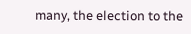many, the election to the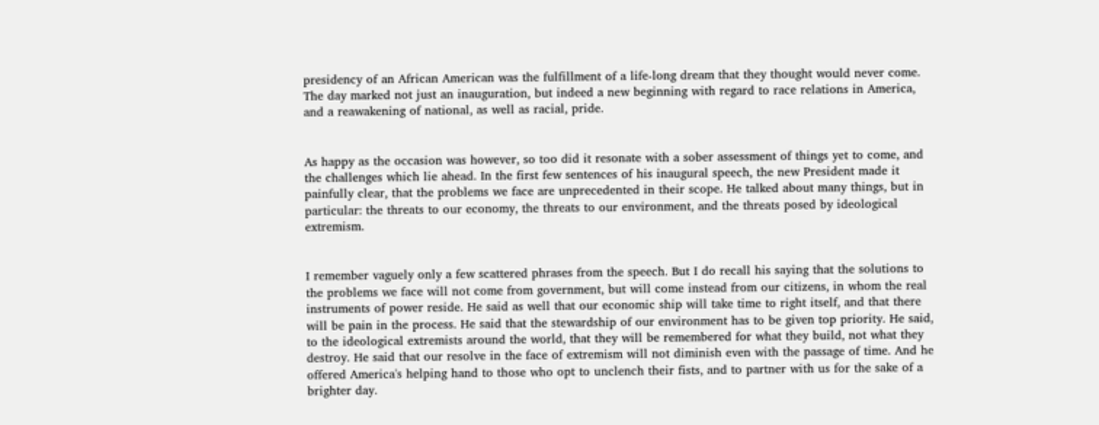presidency of an African American was the fulfillment of a life-long dream that they thought would never come. The day marked not just an inauguration, but indeed a new beginning with regard to race relations in America, and a reawakening of national, as well as racial, pride.


As happy as the occasion was however, so too did it resonate with a sober assessment of things yet to come, and the challenges which lie ahead. In the first few sentences of his inaugural speech, the new President made it painfully clear, that the problems we face are unprecedented in their scope. He talked about many things, but in particular: the threats to our economy, the threats to our environment, and the threats posed by ideological extremism.


I remember vaguely only a few scattered phrases from the speech. But I do recall his saying that the solutions to the problems we face will not come from government, but will come instead from our citizens, in whom the real instruments of power reside. He said as well that our economic ship will take time to right itself, and that there will be pain in the process. He said that the stewardship of our environment has to be given top priority. He said, to the ideological extremists around the world, that they will be remembered for what they build, not what they destroy. He said that our resolve in the face of extremism will not diminish even with the passage of time. And he offered America's helping hand to those who opt to unclench their fists, and to partner with us for the sake of a brighter day.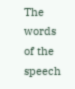The words of the speech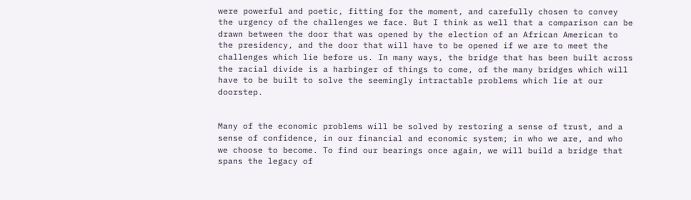were powerful and poetic, fitting for the moment, and carefully chosen to convey the urgency of the challenges we face. But I think as well that a comparison can be drawn between the door that was opened by the election of an African American to the presidency, and the door that will have to be opened if we are to meet the challenges which lie before us. In many ways, the bridge that has been built across the racial divide is a harbinger of things to come, of the many bridges which will have to be built to solve the seemingly intractable problems which lie at our doorstep.


Many of the economic problems will be solved by restoring a sense of trust, and a sense of confidence, in our financial and economic system; in who we are, and who we choose to become. To find our bearings once again, we will build a bridge that spans the legacy of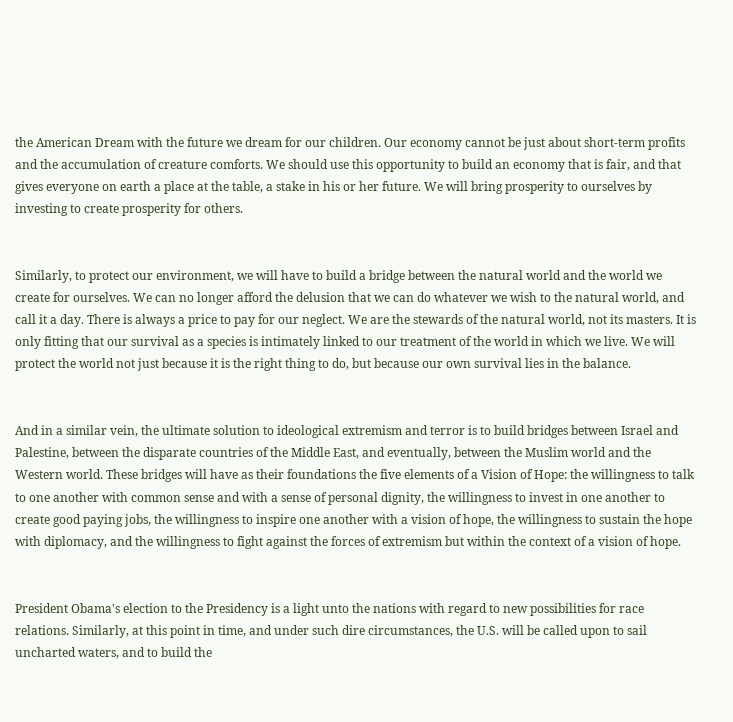the American Dream with the future we dream for our children. Our economy cannot be just about short-term profits and the accumulation of creature comforts. We should use this opportunity to build an economy that is fair, and that gives everyone on earth a place at the table, a stake in his or her future. We will bring prosperity to ourselves by investing to create prosperity for others.


Similarly, to protect our environment, we will have to build a bridge between the natural world and the world we create for ourselves. We can no longer afford the delusion that we can do whatever we wish to the natural world, and call it a day. There is always a price to pay for our neglect. We are the stewards of the natural world, not its masters. It is only fitting that our survival as a species is intimately linked to our treatment of the world in which we live. We will protect the world not just because it is the right thing to do, but because our own survival lies in the balance.


And in a similar vein, the ultimate solution to ideological extremism and terror is to build bridges between Israel and Palestine, between the disparate countries of the Middle East, and eventually, between the Muslim world and the Western world. These bridges will have as their foundations the five elements of a Vision of Hope: the willingness to talk to one another with common sense and with a sense of personal dignity, the willingness to invest in one another to create good paying jobs, the willingness to inspire one another with a vision of hope, the willingness to sustain the hope with diplomacy, and the willingness to fight against the forces of extremism but within the context of a vision of hope.


President Obama's election to the Presidency is a light unto the nations with regard to new possibilities for race relations. Similarly, at this point in time, and under such dire circumstances, the U.S. will be called upon to sail uncharted waters, and to build the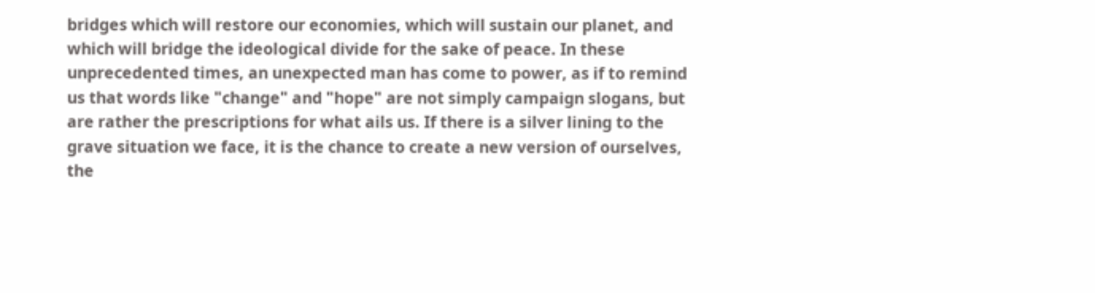bridges which will restore our economies, which will sustain our planet, and which will bridge the ideological divide for the sake of peace. In these unprecedented times, an unexpected man has come to power, as if to remind us that words like "change" and "hope" are not simply campaign slogans, but are rather the prescriptions for what ails us. If there is a silver lining to the grave situation we face, it is the chance to create a new version of ourselves, the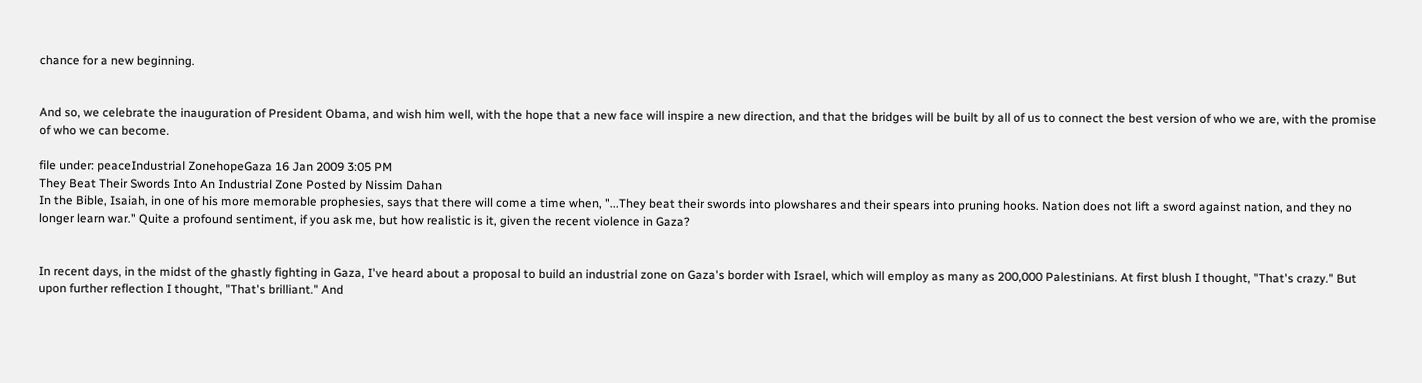chance for a new beginning.


And so, we celebrate the inauguration of President Obama, and wish him well, with the hope that a new face will inspire a new direction, and that the bridges will be built by all of us to connect the best version of who we are, with the promise of who we can become.

file under: peaceIndustrial ZonehopeGaza 16 Jan 2009 3:05 PM
They Beat Their Swords Into An Industrial Zone Posted by Nissim Dahan
In the Bible, Isaiah, in one of his more memorable prophesies, says that there will come a time when, "...They beat their swords into plowshares and their spears into pruning hooks. Nation does not lift a sword against nation, and they no longer learn war." Quite a profound sentiment, if you ask me, but how realistic is it, given the recent violence in Gaza?


In recent days, in the midst of the ghastly fighting in Gaza, I've heard about a proposal to build an industrial zone on Gaza's border with Israel, which will employ as many as 200,000 Palestinians. At first blush I thought, "That's crazy." But upon further reflection I thought, "That's brilliant." And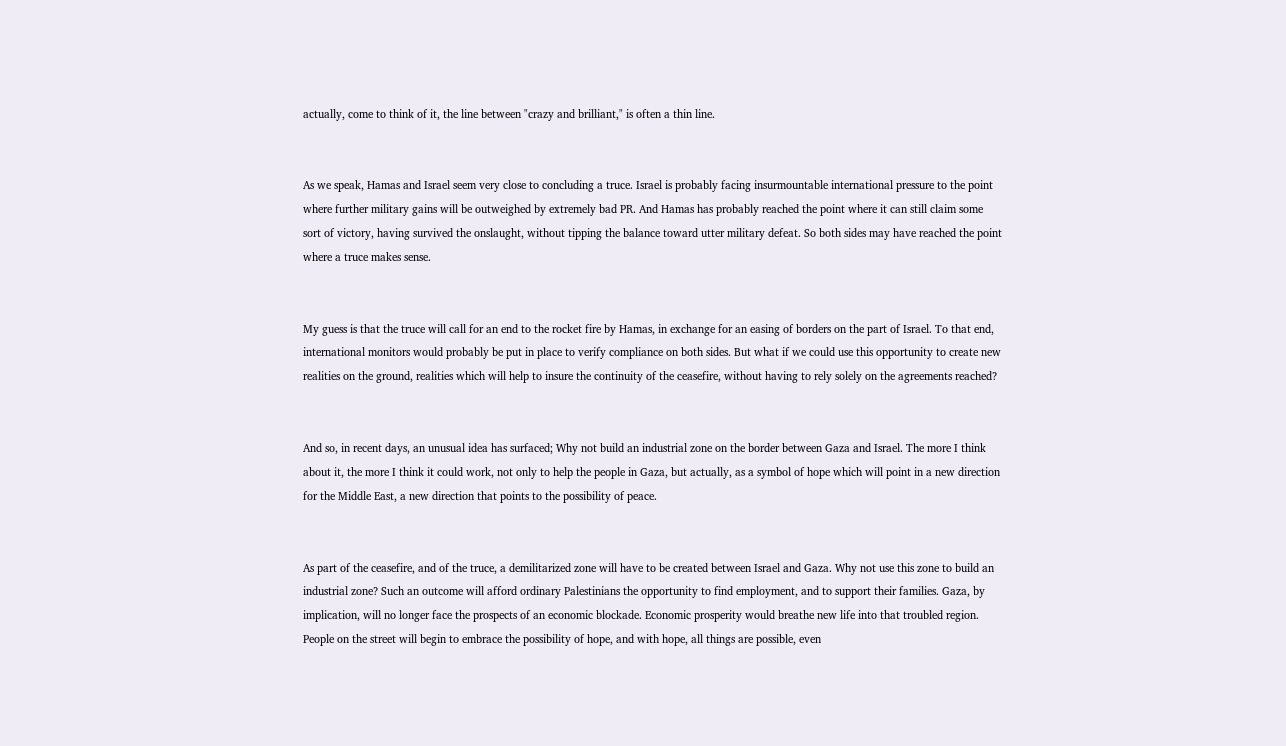actually, come to think of it, the line between "crazy and brilliant," is often a thin line.


As we speak, Hamas and Israel seem very close to concluding a truce. Israel is probably facing insurmountable international pressure to the point where further military gains will be outweighed by extremely bad PR. And Hamas has probably reached the point where it can still claim some sort of victory, having survived the onslaught, without tipping the balance toward utter military defeat. So both sides may have reached the point where a truce makes sense.


My guess is that the truce will call for an end to the rocket fire by Hamas, in exchange for an easing of borders on the part of Israel. To that end, international monitors would probably be put in place to verify compliance on both sides. But what if we could use this opportunity to create new realities on the ground, realities which will help to insure the continuity of the ceasefire, without having to rely solely on the agreements reached?


And so, in recent days, an unusual idea has surfaced; Why not build an industrial zone on the border between Gaza and Israel. The more I think about it, the more I think it could work, not only to help the people in Gaza, but actually, as a symbol of hope which will point in a new direction for the Middle East, a new direction that points to the possibility of peace.


As part of the ceasefire, and of the truce, a demilitarized zone will have to be created between Israel and Gaza. Why not use this zone to build an industrial zone? Such an outcome will afford ordinary Palestinians the opportunity to find employment, and to support their families. Gaza, by implication, will no longer face the prospects of an economic blockade. Economic prosperity would breathe new life into that troubled region. People on the street will begin to embrace the possibility of hope, and with hope, all things are possible, even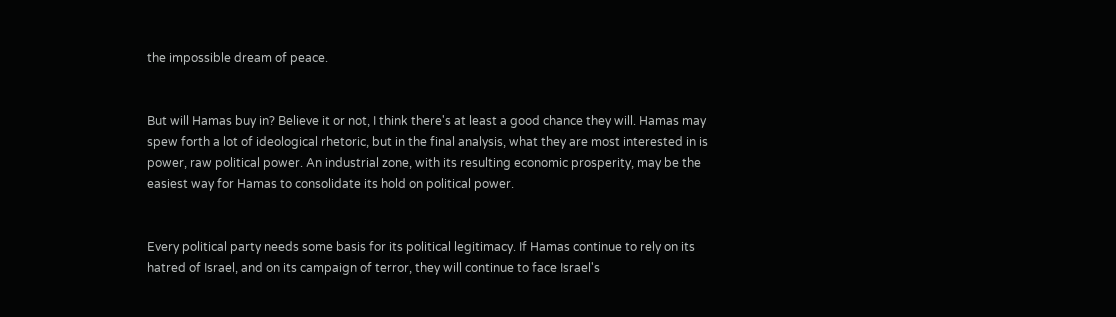the impossible dream of peace.


But will Hamas buy in? Believe it or not, I think there's at least a good chance they will. Hamas may spew forth a lot of ideological rhetoric, but in the final analysis, what they are most interested in is power, raw political power. An industrial zone, with its resulting economic prosperity, may be the easiest way for Hamas to consolidate its hold on political power.


Every political party needs some basis for its political legitimacy. If Hamas continue to rely on its hatred of Israel, and on its campaign of terror, they will continue to face Israel's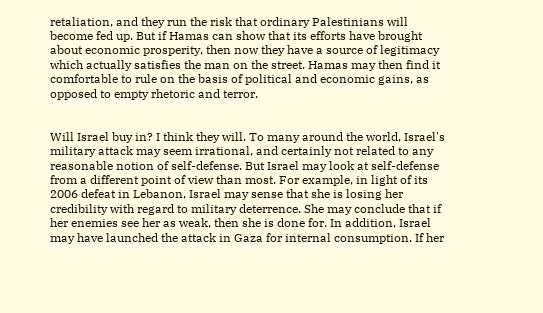retaliation, and they run the risk that ordinary Palestinians will become fed up. But if Hamas can show that its efforts have brought about economic prosperity, then now they have a source of legitimacy which actually satisfies the man on the street. Hamas may then find it comfortable to rule on the basis of political and economic gains, as opposed to empty rhetoric and terror.


Will Israel buy in? I think they will. To many around the world, Israel's military attack may seem irrational, and certainly not related to any reasonable notion of self-defense. But Israel may look at self-defense from a different point of view than most. For example, in light of its 2006 defeat in Lebanon, Israel may sense that she is losing her credibility with regard to military deterrence. She may conclude that if her enemies see her as weak, then she is done for. In addition, Israel may have launched the attack in Gaza for internal consumption. If her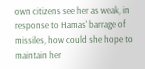own citizens see her as weak, in response to Hamas' barrage of missiles, how could she hope to maintain her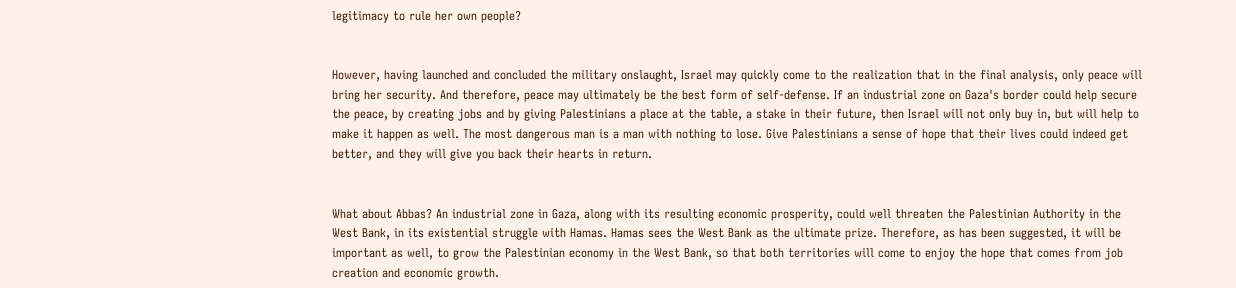legitimacy to rule her own people?


However, having launched and concluded the military onslaught, Israel may quickly come to the realization that in the final analysis, only peace will bring her security. And therefore, peace may ultimately be the best form of self-defense. If an industrial zone on Gaza's border could help secure the peace, by creating jobs and by giving Palestinians a place at the table, a stake in their future, then Israel will not only buy in, but will help to make it happen as well. The most dangerous man is a man with nothing to lose. Give Palestinians a sense of hope that their lives could indeed get better, and they will give you back their hearts in return.


What about Abbas? An industrial zone in Gaza, along with its resulting economic prosperity, could well threaten the Palestinian Authority in the West Bank, in its existential struggle with Hamas. Hamas sees the West Bank as the ultimate prize. Therefore, as has been suggested, it will be important as well, to grow the Palestinian economy in the West Bank, so that both territories will come to enjoy the hope that comes from job creation and economic growth.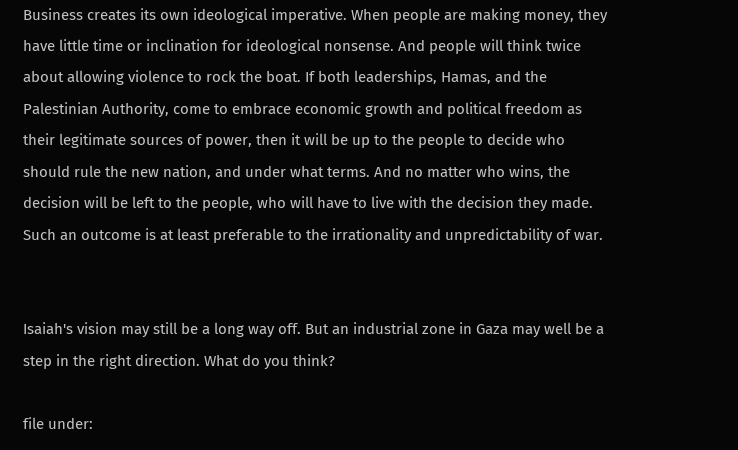Business creates its own ideological imperative. When people are making money, they have little time or inclination for ideological nonsense. And people will think twice about allowing violence to rock the boat. If both leaderships, Hamas, and the Palestinian Authority, come to embrace economic growth and political freedom as their legitimate sources of power, then it will be up to the people to decide who should rule the new nation, and under what terms. And no matter who wins, the decision will be left to the people, who will have to live with the decision they made. Such an outcome is at least preferable to the irrationality and unpredictability of war.


Isaiah's vision may still be a long way off. But an industrial zone in Gaza may well be a step in the right direction. What do you think?

file under: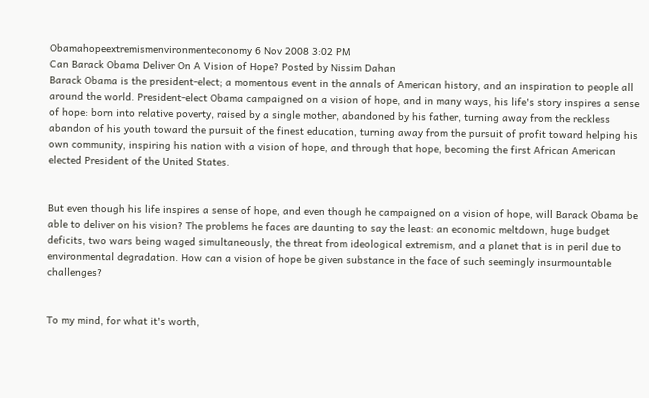Obamahopeextremismenvironmenteconomy 6 Nov 2008 3:02 PM
Can Barack Obama Deliver On A Vision of Hope? Posted by Nissim Dahan
Barack Obama is the president-elect; a momentous event in the annals of American history, and an inspiration to people all around the world. President-elect Obama campaigned on a vision of hope, and in many ways, his life's story inspires a sense of hope: born into relative poverty, raised by a single mother, abandoned by his father, turning away from the reckless abandon of his youth toward the pursuit of the finest education, turning away from the pursuit of profit toward helping his own community, inspiring his nation with a vision of hope, and through that hope, becoming the first African American elected President of the United States.


But even though his life inspires a sense of hope, and even though he campaigned on a vision of hope, will Barack Obama be able to deliver on his vision? The problems he faces are daunting to say the least: an economic meltdown, huge budget deficits, two wars being waged simultaneously, the threat from ideological extremism, and a planet that is in peril due to environmental degradation. How can a vision of hope be given substance in the face of such seemingly insurmountable challenges?


To my mind, for what it's worth,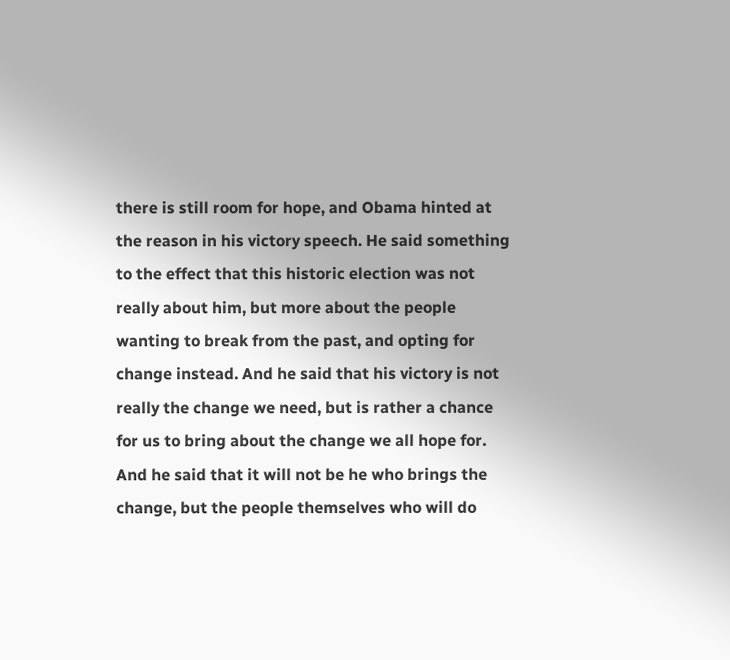there is still room for hope, and Obama hinted at the reason in his victory speech. He said something to the effect that this historic election was not really about him, but more about the people wanting to break from the past, and opting for change instead. And he said that his victory is not really the change we need, but is rather a chance for us to bring about the change we all hope for. And he said that it will not be he who brings the change, but the people themselves who will do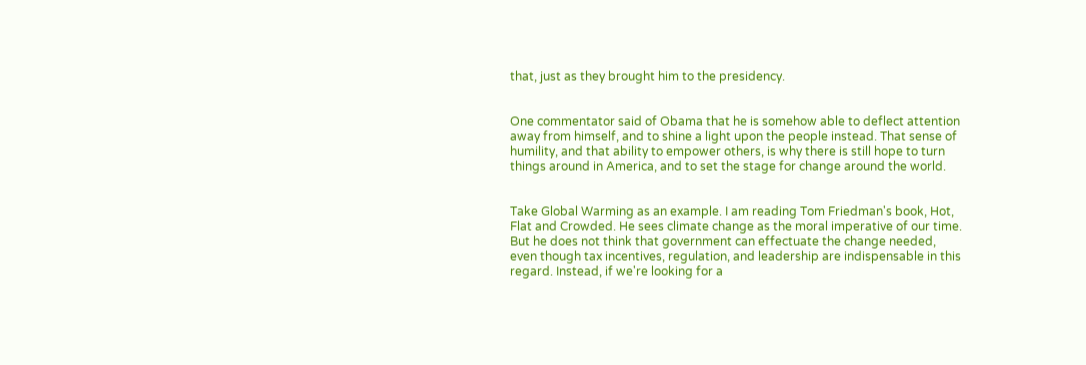that, just as they brought him to the presidency.


One commentator said of Obama that he is somehow able to deflect attention away from himself, and to shine a light upon the people instead. That sense of humility, and that ability to empower others, is why there is still hope to turn things around in America, and to set the stage for change around the world.


Take Global Warming as an example. I am reading Tom Friedman's book, Hot, Flat and Crowded. He sees climate change as the moral imperative of our time. But he does not think that government can effectuate the change needed, even though tax incentives, regulation, and leadership are indispensable in this regard. Instead, if we're looking for a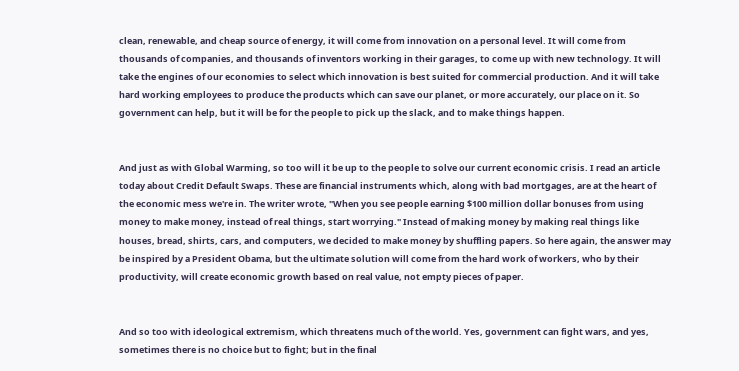clean, renewable, and cheap source of energy, it will come from innovation on a personal level. It will come from thousands of companies, and thousands of inventors working in their garages, to come up with new technology. It will take the engines of our economies to select which innovation is best suited for commercial production. And it will take hard working employees to produce the products which can save our planet, or more accurately, our place on it. So government can help, but it will be for the people to pick up the slack, and to make things happen.


And just as with Global Warming, so too will it be up to the people to solve our current economic crisis. I read an article today about Credit Default Swaps. These are financial instruments which, along with bad mortgages, are at the heart of the economic mess we're in. The writer wrote, "When you see people earning $100 million dollar bonuses from using money to make money, instead of real things, start worrying." Instead of making money by making real things like houses, bread, shirts, cars, and computers, we decided to make money by shuffling papers. So here again, the answer may be inspired by a President Obama, but the ultimate solution will come from the hard work of workers, who by their productivity, will create economic growth based on real value, not empty pieces of paper.


And so too with ideological extremism, which threatens much of the world. Yes, government can fight wars, and yes, sometimes there is no choice but to fight; but in the final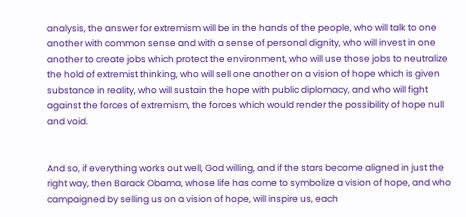analysis, the answer for extremism will be in the hands of the people, who will talk to one another with common sense and with a sense of personal dignity, who will invest in one another to create jobs which protect the environment, who will use those jobs to neutralize the hold of extremist thinking, who will sell one another on a vision of hope which is given substance in reality, who will sustain the hope with public diplomacy, and who will fight against the forces of extremism, the forces which would render the possibility of hope null and void.


And so, if everything works out well, God willing, and if the stars become aligned in just the right way, then Barack Obama, whose life has come to symbolize a vision of hope, and who campaigned by selling us on a vision of hope, will inspire us, each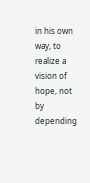in his own way, to realize a vision of hope, not by depending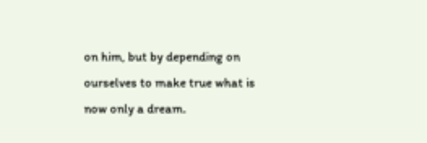on him, but by depending on ourselves to make true what is now only a dream.